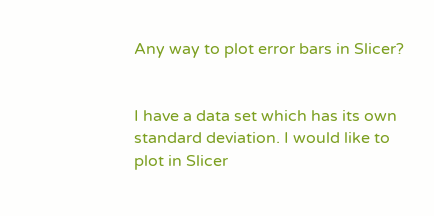Any way to plot error bars in Slicer?


I have a data set which has its own standard deviation. I would like to plot in Slicer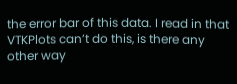the error bar of this data. I read in that VTKPlots can’t do this, is there any other way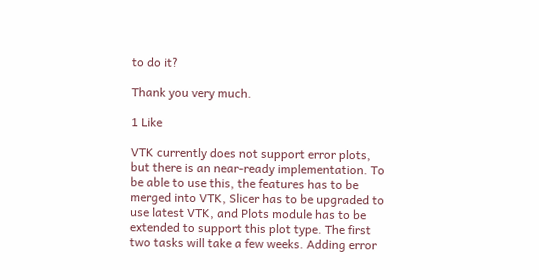to do it?

Thank you very much.

1 Like

VTK currently does not support error plots, but there is an near-ready implementation. To be able to use this, the features has to be merged into VTK, Slicer has to be upgraded to use latest VTK, and Plots module has to be extended to support this plot type. The first two tasks will take a few weeks. Adding error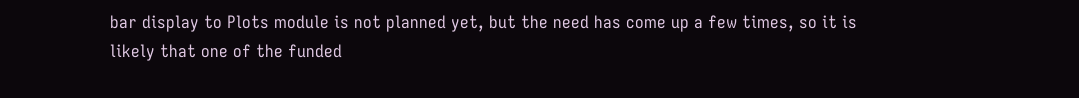bar display to Plots module is not planned yet, but the need has come up a few times, so it is likely that one of the funded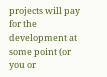projects will pay for the development at some point (or you or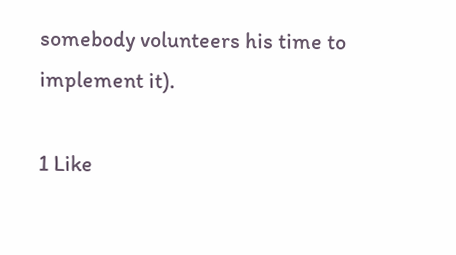somebody volunteers his time to implement it).

1 Like